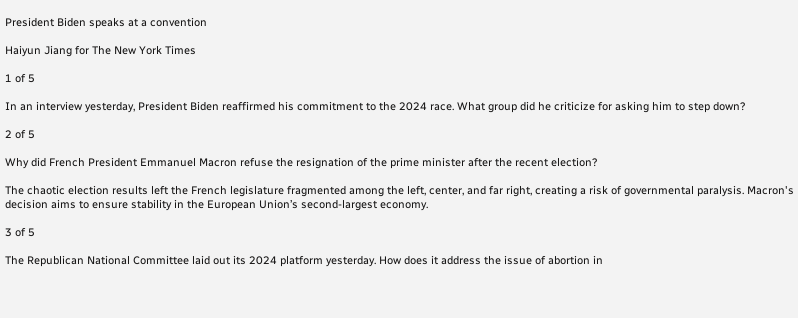President Biden speaks at a convention

Haiyun Jiang for The New York Times

1 of 5

In an interview yesterday, President Biden reaffirmed his commitment to the 2024 race. What group did he criticize for asking him to step down?

2 of 5

Why did French President Emmanuel Macron refuse the resignation of the prime minister after the recent election?

The chaotic election results left the French legislature fragmented among the left, center, and far right, creating a risk of governmental paralysis. Macron's decision aims to ensure stability in the European Union’s second-largest economy.

3 of 5

The Republican National Committee laid out its 2024 platform yesterday. How does it address the issue of abortion in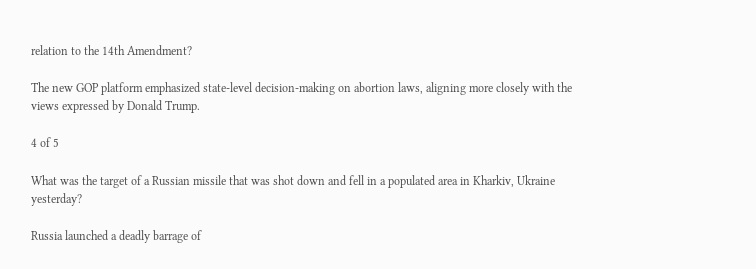relation to the 14th Amendment?

The new GOP platform emphasized state-level decision-making on abortion laws, aligning more closely with the views expressed by Donald Trump.

4 of 5

What was the target of a Russian missile that was shot down and fell in a populated area in Kharkiv, Ukraine yesterday?

Russia launched a deadly barrage of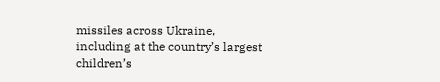missiles across Ukraine, including at the country’s largest children’s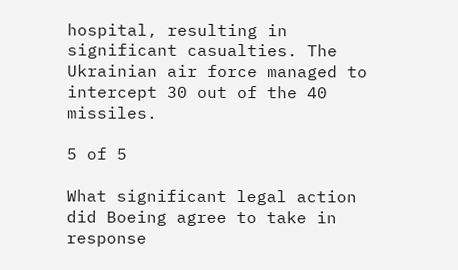hospital, resulting in significant casualties. The Ukrainian air force managed to intercept 30 out of the 40 missiles.

5 of 5

What significant legal action did Boeing agree to take in response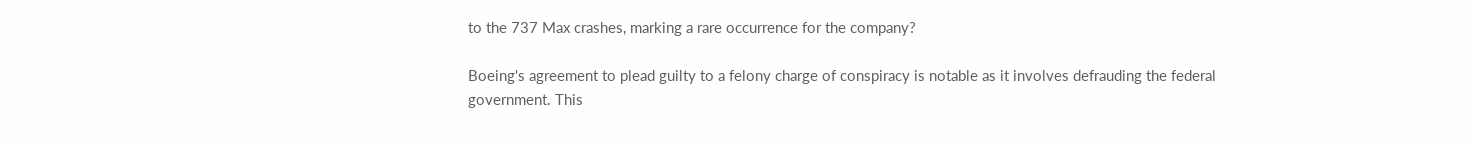to the 737 Max crashes, marking a rare occurrence for the company?

Boeing's agreement to plead guilty to a felony charge of conspiracy is notable as it involves defrauding the federal government. This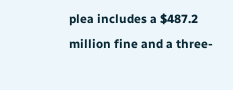plea includes a $487.2 million fine and a three-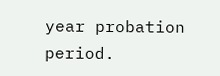year probation period.